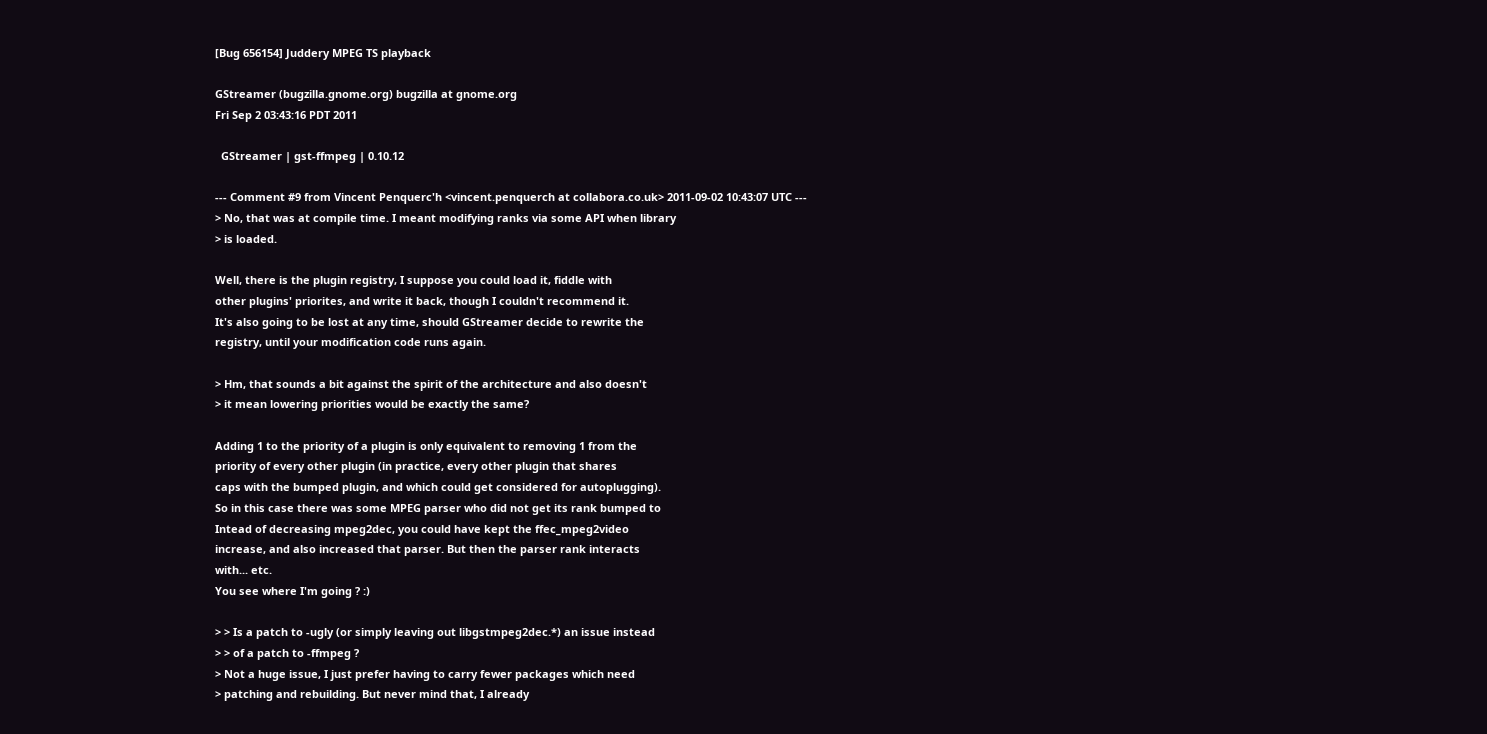[Bug 656154] Juddery MPEG TS playback

GStreamer (bugzilla.gnome.org) bugzilla at gnome.org
Fri Sep 2 03:43:16 PDT 2011

  GStreamer | gst-ffmpeg | 0.10.12

--- Comment #9 from Vincent Penquerc'h <vincent.penquerch at collabora.co.uk> 2011-09-02 10:43:07 UTC ---
> No, that was at compile time. I meant modifying ranks via some API when library
> is loaded.

Well, there is the plugin registry, I suppose you could load it, fiddle with
other plugins' priorites, and write it back, though I couldn't recommend it.
It's also going to be lost at any time, should GStreamer decide to rewrite the
registry, until your modification code runs again.

> Hm, that sounds a bit against the spirit of the architecture and also doesn't
> it mean lowering priorities would be exactly the same?

Adding 1 to the priority of a plugin is only equivalent to removing 1 from the
priority of every other plugin (in practice, every other plugin that shares
caps with the bumped plugin, and which could get considered for autoplugging).
So in this case there was some MPEG parser who did not get its rank bumped to
Intead of decreasing mpeg2dec, you could have kept the ffec_mpeg2video
increase, and also increased that parser. But then the parser rank interacts
with... etc.
You see where I'm going ? :)

> > Is a patch to -ugly (or simply leaving out libgstmpeg2dec.*) an issue instead
> > of a patch to -ffmpeg ?
> Not a huge issue, I just prefer having to carry fewer packages which need
> patching and rebuilding. But never mind that, I already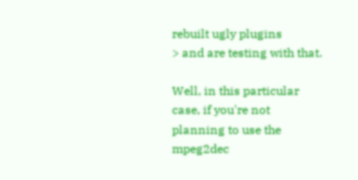rebuilt ugly plugins
> and are testing with that.

Well, in this particular case, if you're not planning to use the mpeg2dec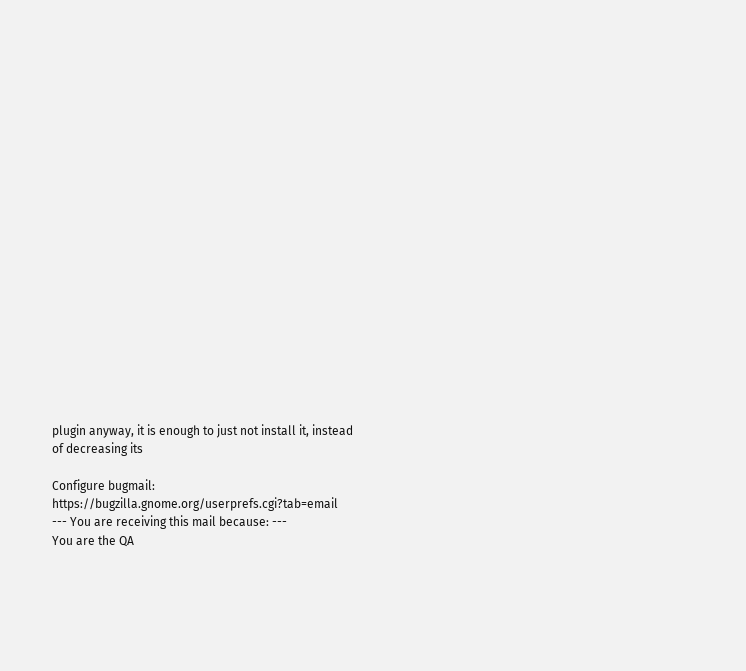plugin anyway, it is enough to just not install it, instead of decreasing its

Configure bugmail: https://bugzilla.gnome.org/userprefs.cgi?tab=email
--- You are receiving this mail because: ---
You are the QA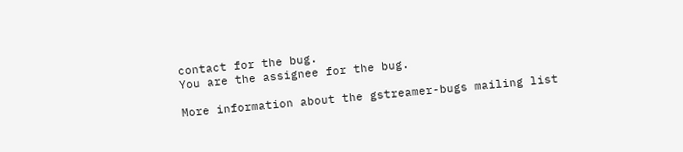contact for the bug.
You are the assignee for the bug.

More information about the gstreamer-bugs mailing list